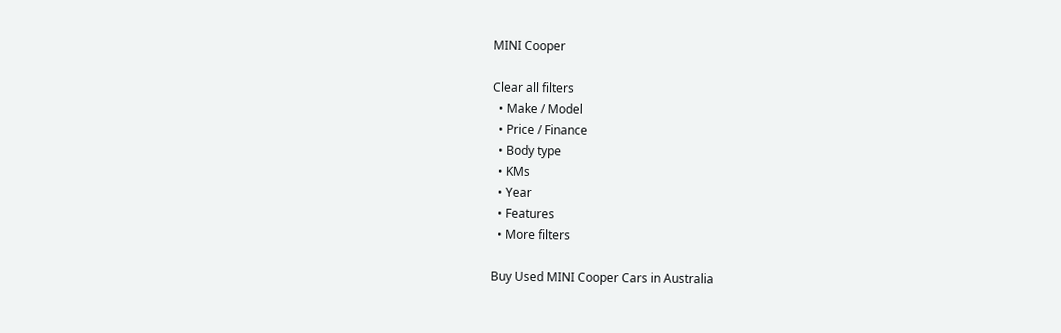MINI Cooper

Clear all filters
  • Make / Model
  • Price / Finance
  • Body type
  • KMs
  • Year
  • Features
  • More filters

Buy Used MINI Cooper Cars in Australia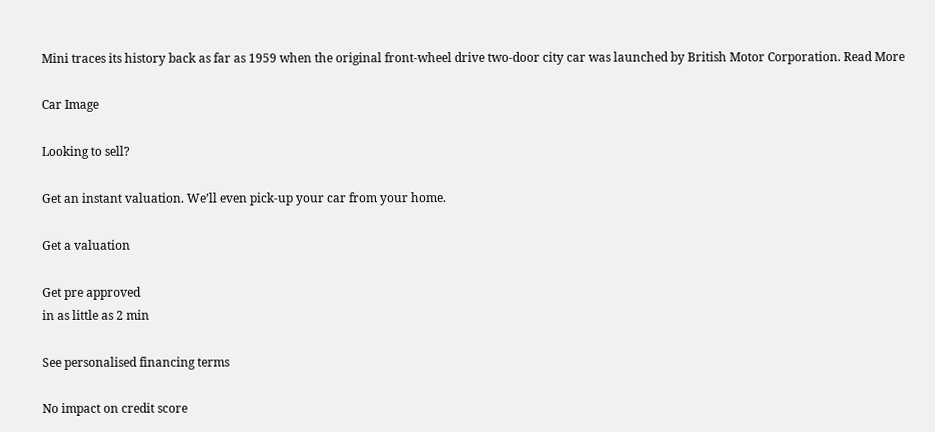Mini traces its history back as far as 1959 when the original front-wheel drive two-door city car was launched by British Motor Corporation. Read More

Car Image

Looking to sell?

Get an instant valuation. We’ll even pick-up your car from your home.

Get a valuation

Get pre approved
in as little as 2 min

See personalised financing terms

No impact on credit score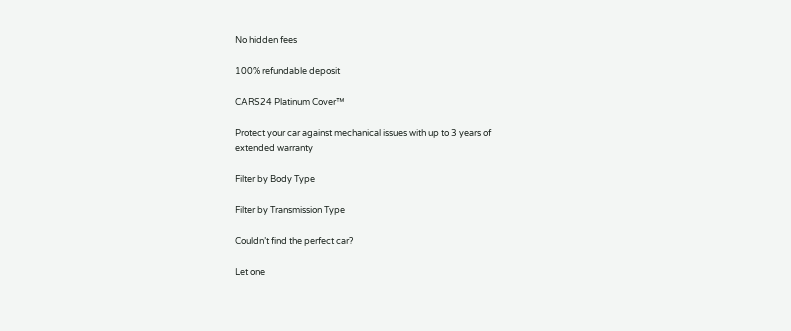No hidden fees

100% refundable deposit

CARS24 Platinum Cover™

Protect your car against mechanical issues with up to 3 years of
extended warranty

Filter by Body Type

Filter by Transmission Type

Couldn’t find the perfect car?

Let one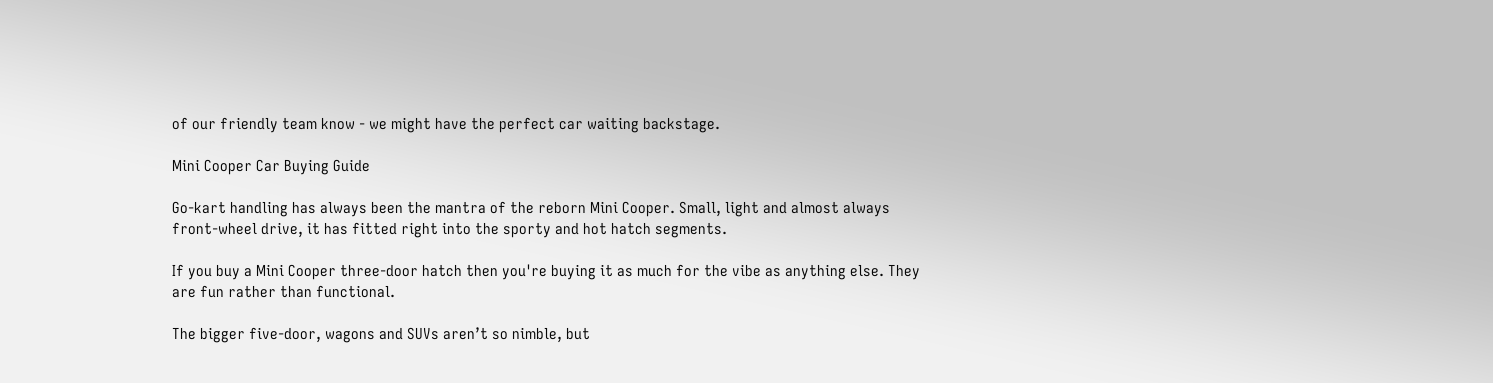of our friendly team know - we might have the perfect car waiting backstage.

Mini Cooper Car Buying Guide

Go-kart handling has always been the mantra of the reborn Mini Cooper. Small, light and almost always front-wheel drive, it has fitted right into the sporty and hot hatch segments.

If you buy a Mini Cooper three-door hatch then you're buying it as much for the vibe as anything else. They are fun rather than functional.

The bigger five-door, wagons and SUVs aren’t so nimble, but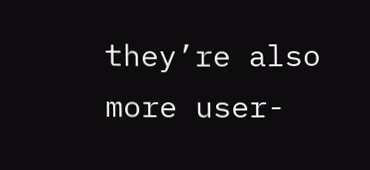they’re also more user-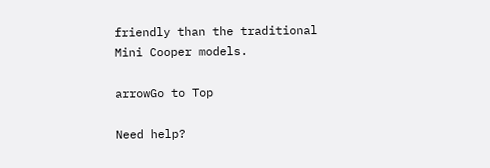friendly than the traditional Mini Cooper models.

arrowGo to Top

Need help?